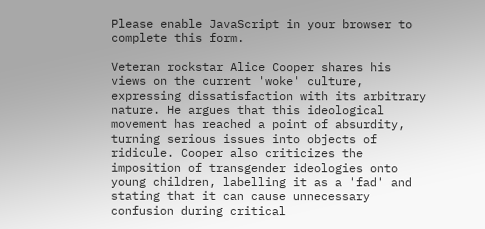Please enable JavaScript in your browser to complete this form.

Veteran rockstar Alice Cooper shares his views on the current 'woke' culture, expressing dissatisfaction with its arbitrary nature. He argues that this ideological movement has reached a point of absurdity, turning serious issues into objects of ridicule. Cooper also criticizes the imposition of transgender ideologies onto young children, labelling it as a 'fad' and stating that it can cause unnecessary confusion during critical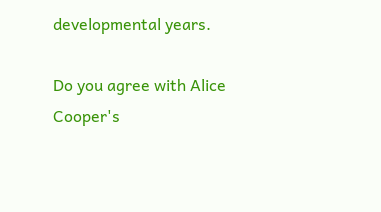developmental years.

Do you agree with Alice Cooper's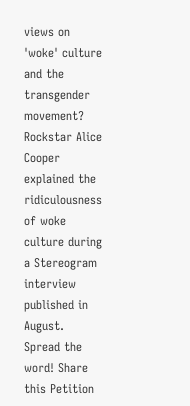views on 'woke' culture and the transgender movement?
Rockstar Alice Cooper explained the ridiculousness of woke culture during a Stereogram interview published in August.
Spread the word! Share this Petition